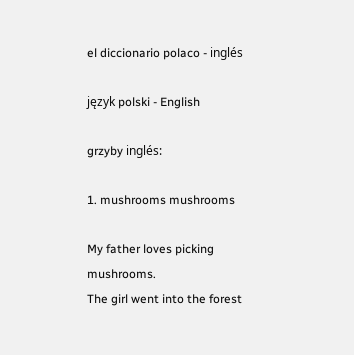el diccionario polaco - inglés

język polski - English

grzyby inglés:

1. mushrooms mushrooms

My father loves picking mushrooms.
The girl went into the forest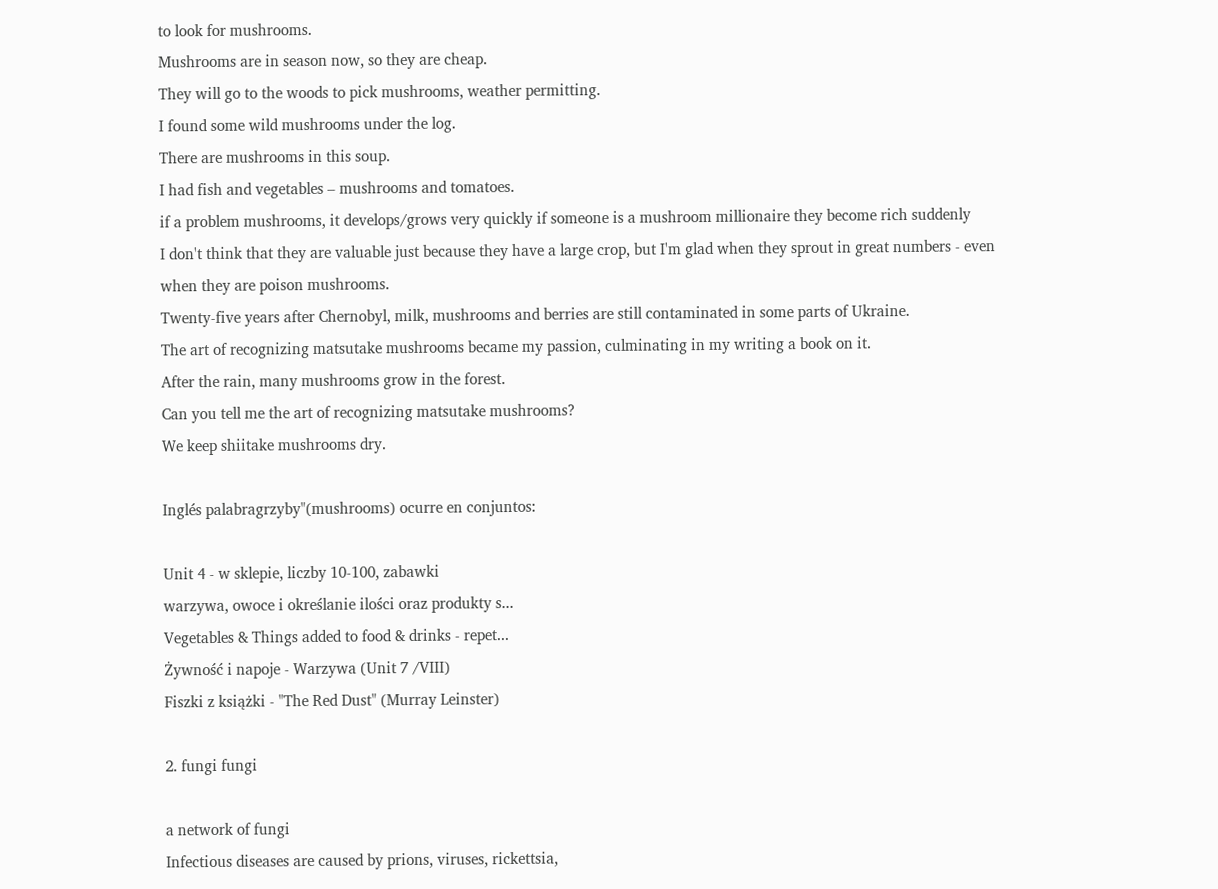to look for mushrooms.
Mushrooms are in season now, so they are cheap.
They will go to the woods to pick mushrooms, weather permitting.
I found some wild mushrooms under the log.
There are mushrooms in this soup.
I had fish and vegetables – mushrooms and tomatoes.
if a problem mushrooms, it develops/grows very quickly if someone is a mushroom millionaire they become rich suddenly
I don't think that they are valuable just because they have a large crop, but I'm glad when they sprout in great numbers - even when they are poison mushrooms.
Twenty-five years after Chernobyl, milk, mushrooms and berries are still contaminated in some parts of Ukraine.
The art of recognizing matsutake mushrooms became my passion, culminating in my writing a book on it.
After the rain, many mushrooms grow in the forest.
Can you tell me the art of recognizing matsutake mushrooms?
We keep shiitake mushrooms dry.

Inglés palabragrzyby"(mushrooms) ocurre en conjuntos:

Unit 4 - w sklepie, liczby 10-100, zabawki
warzywa, owoce i określanie ilości oraz produkty s...
Vegetables & Things added to food & drinks - repet...
Żywność i napoje - Warzywa (Unit 7 /VIII)
Fiszki z książki - "The Red Dust" (Murray Leinster)

2. fungi fungi

a network of fungi
Infectious diseases are caused by prions, viruses, rickettsia,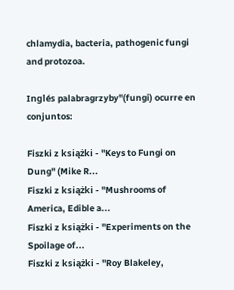chlamydia, bacteria, pathogenic fungi and protozoa.

Inglés palabragrzyby"(fungi) ocurre en conjuntos:

Fiszki z książki - "Keys to Fungi on Dung" (Mike R...
Fiszki z książki - "Mushrooms of America, Edible a...
Fiszki z książki - "Experiments on the Spoilage of...
Fiszki z książki - "Roy Blakeley,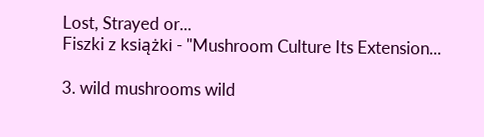Lost, Strayed or...
Fiszki z książki - "Mushroom Culture Its Extension...

3. wild mushrooms wild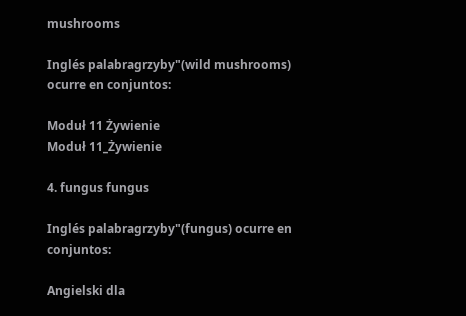mushrooms

Inglés palabragrzyby"(wild mushrooms) ocurre en conjuntos:

Moduł 11 Żywienie
Moduł 11_Żywienie

4. fungus fungus

Inglés palabragrzyby"(fungus) ocurre en conjuntos:

Angielski dla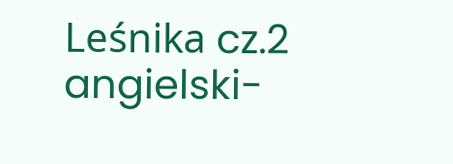Leśnika cz.2
angielski-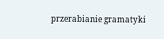przerabianie gramatyki